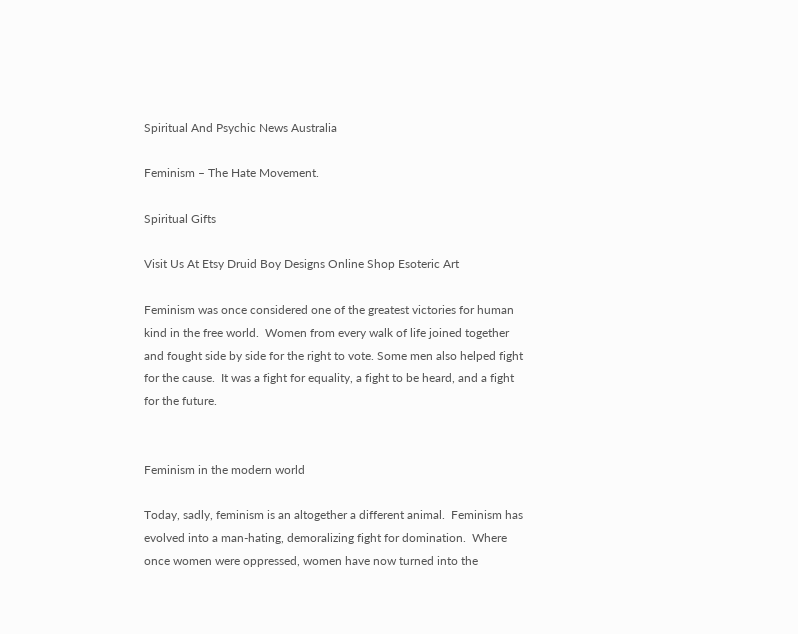Spiritual And Psychic News Australia

Feminism – The Hate Movement.

Spiritual Gifts

Visit Us At Etsy Druid Boy Designs Online Shop Esoteric Art

Feminism was once considered one of the greatest victories for human kind in the free world.  Women from every walk of life joined together and fought side by side for the right to vote. Some men also helped fight for the cause.  It was a fight for equality, a fight to be heard, and a fight for the future.


Feminism in the modern world

Today, sadly, feminism is an altogether a different animal.  Feminism has evolved into a man-hating, demoralizing fight for domination.  Where once women were oppressed, women have now turned into the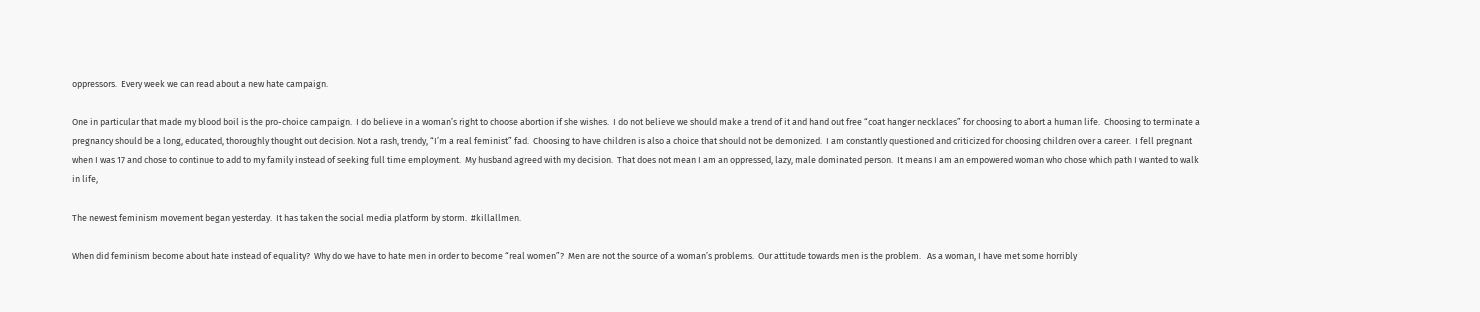oppressors.  Every week we can read about a new hate campaign.

One in particular that made my blood boil is the pro-choice campaign.  I do believe in a woman’s right to choose abortion if she wishes.  I do not believe we should make a trend of it and hand out free “coat hanger necklaces” for choosing to abort a human life.  Choosing to terminate a pregnancy should be a long, educated, thoroughly thought out decision. Not a rash, trendy, “I’m a real feminist” fad.  Choosing to have children is also a choice that should not be demonized.  I am constantly questioned and criticized for choosing children over a career.  I fell pregnant when I was 17 and chose to continue to add to my family instead of seeking full time employment.  My husband agreed with my decision.  That does not mean I am an oppressed, lazy, male dominated person.  It means I am an empowered woman who chose which path I wanted to walk in life,

The newest feminism movement began yesterday.  It has taken the social media platform by storm.  #killallmen.

When did feminism become about hate instead of equality?  Why do we have to hate men in order to become “real women”?  Men are not the source of a woman’s problems.  Our attitude towards men is the problem.   As a woman, I have met some horribly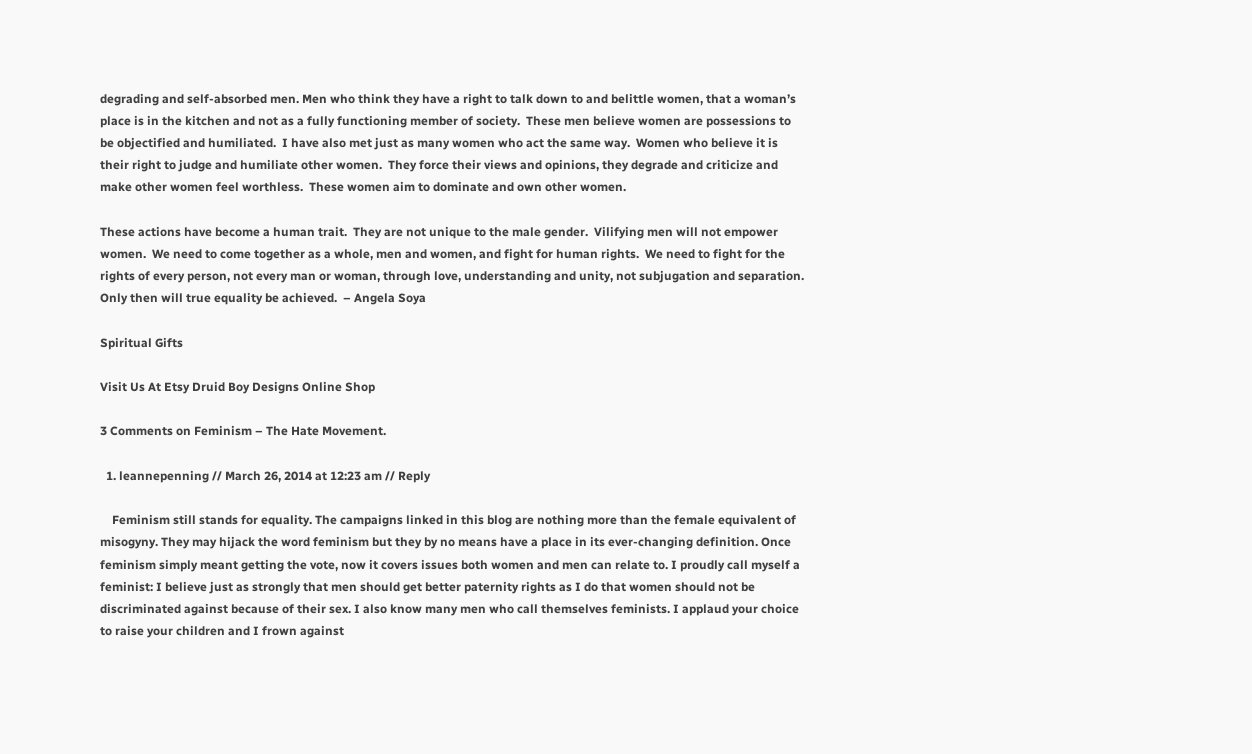degrading and self-absorbed men. Men who think they have a right to talk down to and belittle women, that a woman’s place is in the kitchen and not as a fully functioning member of society.  These men believe women are possessions to be objectified and humiliated.  I have also met just as many women who act the same way.  Women who believe it is their right to judge and humiliate other women.  They force their views and opinions, they degrade and criticize and make other women feel worthless.  These women aim to dominate and own other women.

These actions have become a human trait.  They are not unique to the male gender.  Vilifying men will not empower women.  We need to come together as a whole, men and women, and fight for human rights.  We need to fight for the rights of every person, not every man or woman, through love, understanding and unity, not subjugation and separation.  Only then will true equality be achieved.  – Angela Soya

Spiritual Gifts

Visit Us At Etsy Druid Boy Designs Online Shop

3 Comments on Feminism – The Hate Movement.

  1. leannepenning // March 26, 2014 at 12:23 am // Reply

    Feminism still stands for equality. The campaigns linked in this blog are nothing more than the female equivalent of misogyny. They may hijack the word feminism but they by no means have a place in its ever-changing definition. Once feminism simply meant getting the vote, now it covers issues both women and men can relate to. I proudly call myself a feminist: I believe just as strongly that men should get better paternity rights as I do that women should not be discriminated against because of their sex. I also know many men who call themselves feminists. I applaud your choice to raise your children and I frown against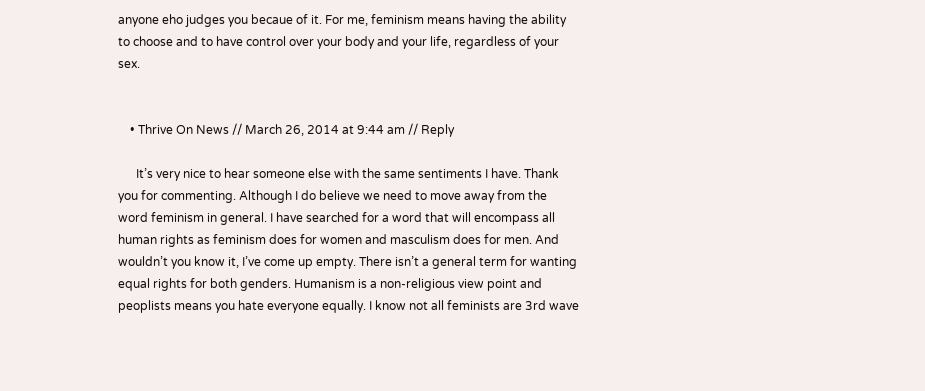anyone eho judges you becaue of it. For me, feminism means having the ability to choose and to have control over your body and your life, regardless of your sex.


    • Thrive On News // March 26, 2014 at 9:44 am // Reply

      It’s very nice to hear someone else with the same sentiments I have. Thank you for commenting. Although I do believe we need to move away from the word feminism in general. I have searched for a word that will encompass all human rights as feminism does for women and masculism does for men. And wouldn’t you know it, I’ve come up empty. There isn’t a general term for wanting equal rights for both genders. Humanism is a non-religious view point and peoplists means you hate everyone equally. I know not all feminists are 3rd wave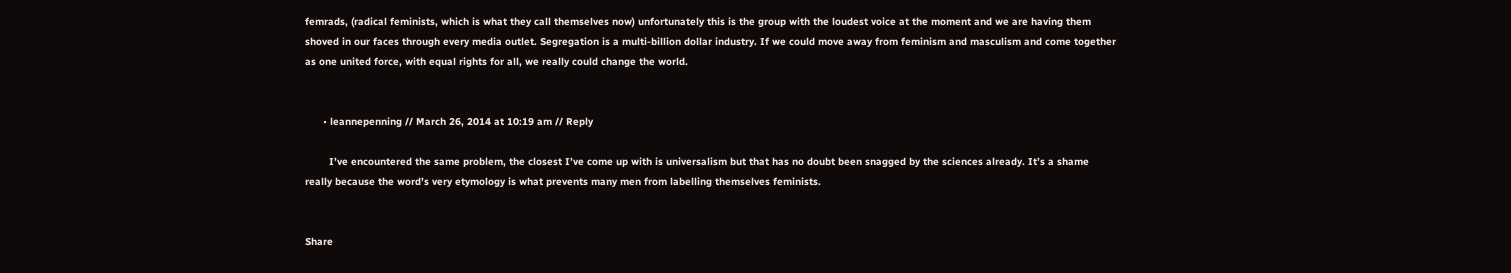femrads, (radical feminists, which is what they call themselves now) unfortunately this is the group with the loudest voice at the moment and we are having them shoved in our faces through every media outlet. Segregation is a multi-billion dollar industry. If we could move away from feminism and masculism and come together as one united force, with equal rights for all, we really could change the world.


      • leannepenning // March 26, 2014 at 10:19 am // Reply

        I’ve encountered the same problem, the closest I’ve come up with is universalism but that has no doubt been snagged by the sciences already. It’s a shame really because the word’s very etymology is what prevents many men from labelling themselves feminists.


Share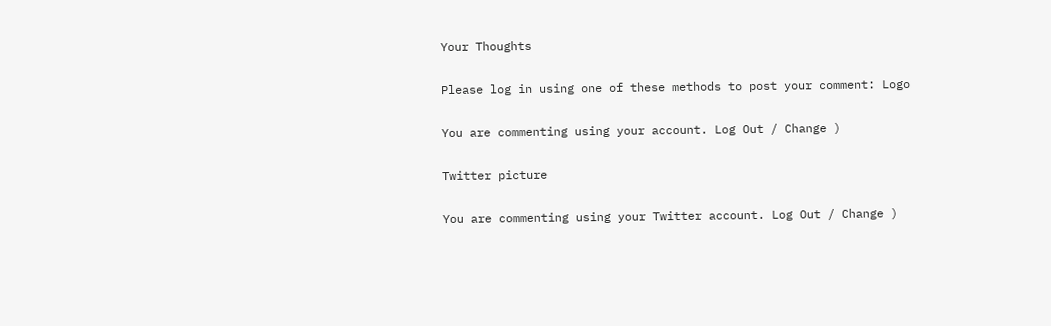Your Thoughts

Please log in using one of these methods to post your comment: Logo

You are commenting using your account. Log Out / Change )

Twitter picture

You are commenting using your Twitter account. Log Out / Change )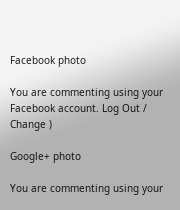Facebook photo

You are commenting using your Facebook account. Log Out / Change )

Google+ photo

You are commenting using your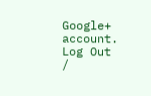Google+ account. Log Out /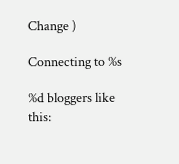Change )

Connecting to %s

%d bloggers like this: